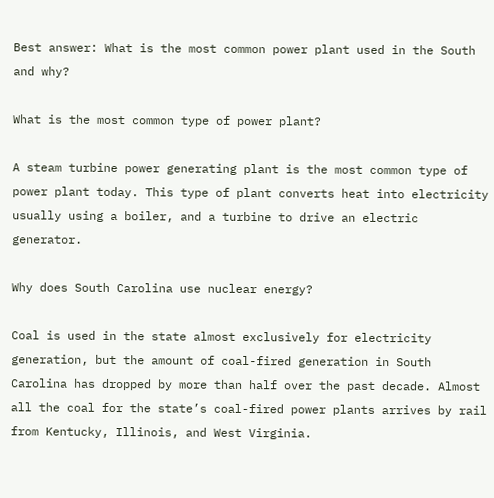Best answer: What is the most common power plant used in the South and why?

What is the most common type of power plant?

A steam turbine power generating plant is the most common type of power plant today. This type of plant converts heat into electricity usually using a boiler, and a turbine to drive an electric generator.

Why does South Carolina use nuclear energy?

Coal is used in the state almost exclusively for electricity generation, but the amount of coal-fired generation in South Carolina has dropped by more than half over the past decade. Almost all the coal for the state’s coal-fired power plants arrives by rail from Kentucky, Illinois, and West Virginia.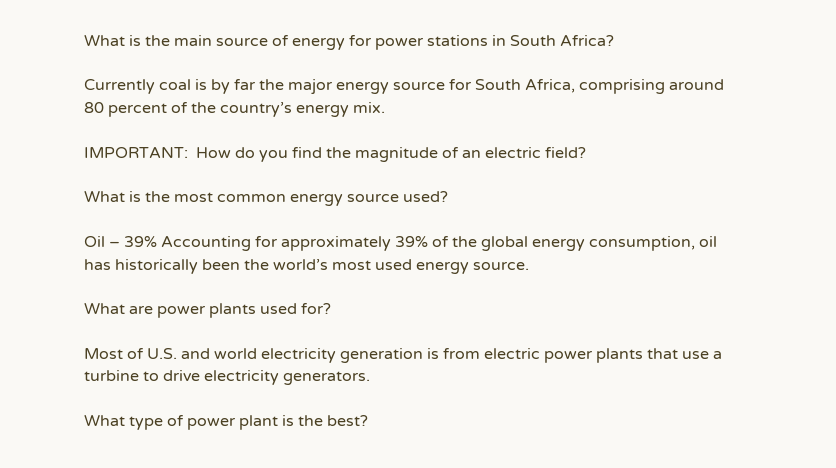What is the main source of energy for power stations in South Africa?

Currently coal is by far the major energy source for South Africa, comprising around 80 percent of the country’s energy mix.

IMPORTANT:  How do you find the magnitude of an electric field?

What is the most common energy source used?

Oil – 39% Accounting for approximately 39% of the global energy consumption, oil has historically been the world’s most used energy source.

What are power plants used for?

Most of U.S. and world electricity generation is from electric power plants that use a turbine to drive electricity generators.

What type of power plant is the best?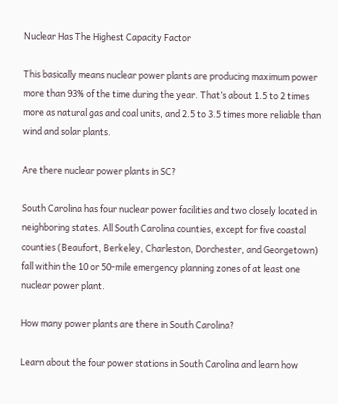Nuclear Has The Highest Capacity Factor

This basically means nuclear power plants are producing maximum power more than 93% of the time during the year. That’s about 1.5 to 2 times more as natural gas and coal units, and 2.5 to 3.5 times more reliable than wind and solar plants.

Are there nuclear power plants in SC?

South Carolina has four nuclear power facilities and two closely located in neighboring states. All South Carolina counties, except for five coastal counties (Beaufort, Berkeley, Charleston, Dorchester, and Georgetown) fall within the 10 or 50-mile emergency planning zones of at least one nuclear power plant.

How many power plants are there in South Carolina?

Learn about the four power stations in South Carolina and learn how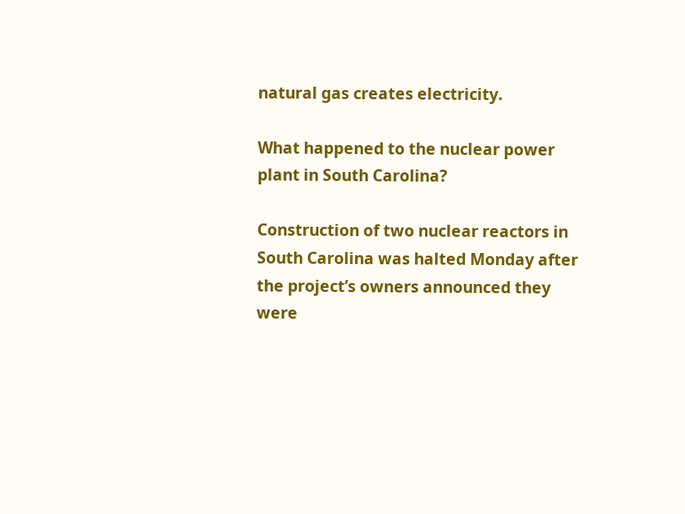natural gas creates electricity.

What happened to the nuclear power plant in South Carolina?

Construction of two nuclear reactors in South Carolina was halted Monday after the project’s owners announced they were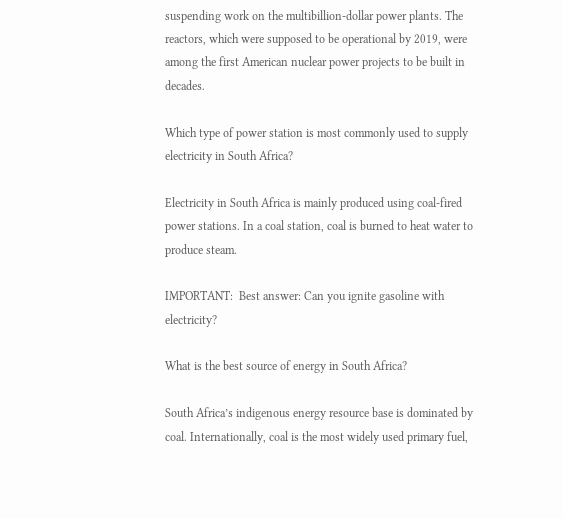suspending work on the multibillion-dollar power plants. The reactors, which were supposed to be operational by 2019, were among the first American nuclear power projects to be built in decades.

Which type of power station is most commonly used to supply electricity in South Africa?

Electricity in South Africa is mainly produced using coal-fired power stations. In a coal station, coal is burned to heat water to produce steam.

IMPORTANT:  Best answer: Can you ignite gasoline with electricity?

What is the best source of energy in South Africa?

South Africa’s indigenous energy resource base is dominated by coal. Internationally, coal is the most widely used primary fuel,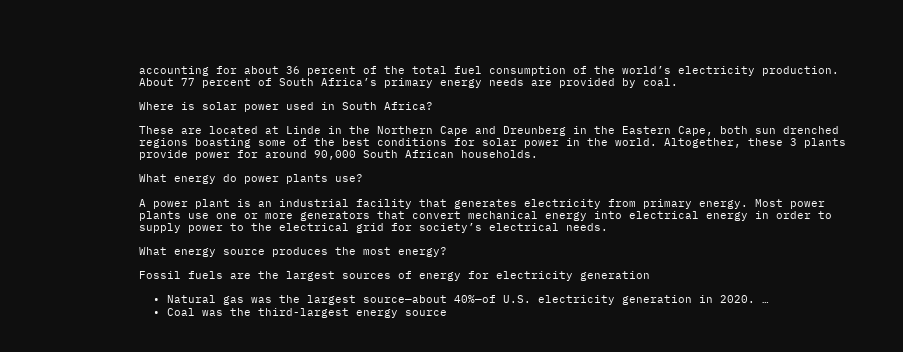accounting for about 36 percent of the total fuel consumption of the world’s electricity production. About 77 percent of South Africa’s primary energy needs are provided by coal.

Where is solar power used in South Africa?

These are located at Linde in the Northern Cape and Dreunberg in the Eastern Cape, both sun drenched regions boasting some of the best conditions for solar power in the world. Altogether, these 3 plants provide power for around 90,000 South African households.

What energy do power plants use?

A power plant is an industrial facility that generates electricity from primary energy. Most power plants use one or more generators that convert mechanical energy into electrical energy in order to supply power to the electrical grid for society’s electrical needs.

What energy source produces the most energy?

Fossil fuels are the largest sources of energy for electricity generation

  • Natural gas was the largest source—about 40%—of U.S. electricity generation in 2020. …
  • Coal was the third-largest energy source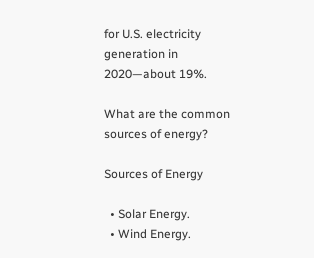for U.S. electricity generation in 2020—about 19%.

What are the common sources of energy?

Sources of Energy

  • Solar Energy.
  • Wind Energy.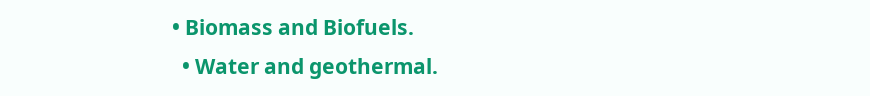• Biomass and Biofuels.
  • Water and geothermal.